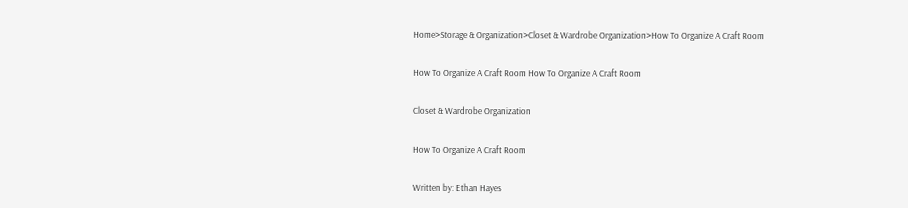Home>Storage & Organization>Closet & Wardrobe Organization>How To Organize A Craft Room

How To Organize A Craft Room How To Organize A Craft Room

Closet & Wardrobe Organization

How To Organize A Craft Room

Written by: Ethan Hayes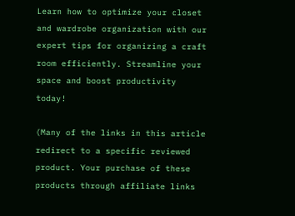Learn how to optimize your closet and wardrobe organization with our expert tips for organizing a craft room efficiently. Streamline your space and boost productivity today!

(Many of the links in this article redirect to a specific reviewed product. Your purchase of these products through affiliate links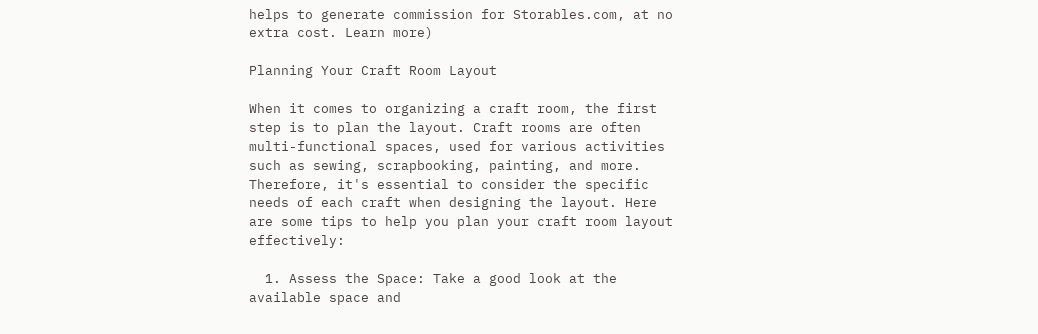helps to generate commission for Storables.com, at no extra cost. Learn more)

Planning Your Craft Room Layout

When it comes to organizing a craft room, the first step is to plan the layout. Craft rooms are often multi-functional spaces, used for various activities such as sewing, scrapbooking, painting, and more. Therefore, it's essential to consider the specific needs of each craft when designing the layout. Here are some tips to help you plan your craft room layout effectively:

  1. Assess the Space: Take a good look at the available space and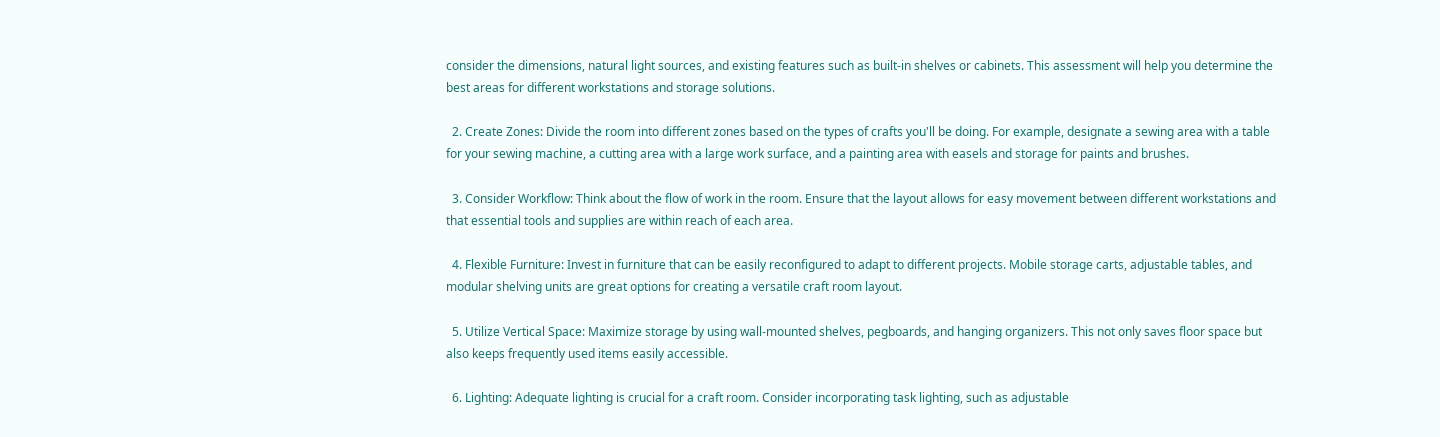consider the dimensions, natural light sources, and existing features such as built-in shelves or cabinets. This assessment will help you determine the best areas for different workstations and storage solutions.

  2. Create Zones: Divide the room into different zones based on the types of crafts you'll be doing. For example, designate a sewing area with a table for your sewing machine, a cutting area with a large work surface, and a painting area with easels and storage for paints and brushes.

  3. Consider Workflow: Think about the flow of work in the room. Ensure that the layout allows for easy movement between different workstations and that essential tools and supplies are within reach of each area.

  4. Flexible Furniture: Invest in furniture that can be easily reconfigured to adapt to different projects. Mobile storage carts, adjustable tables, and modular shelving units are great options for creating a versatile craft room layout.

  5. Utilize Vertical Space: Maximize storage by using wall-mounted shelves, pegboards, and hanging organizers. This not only saves floor space but also keeps frequently used items easily accessible.

  6. Lighting: Adequate lighting is crucial for a craft room. Consider incorporating task lighting, such as adjustable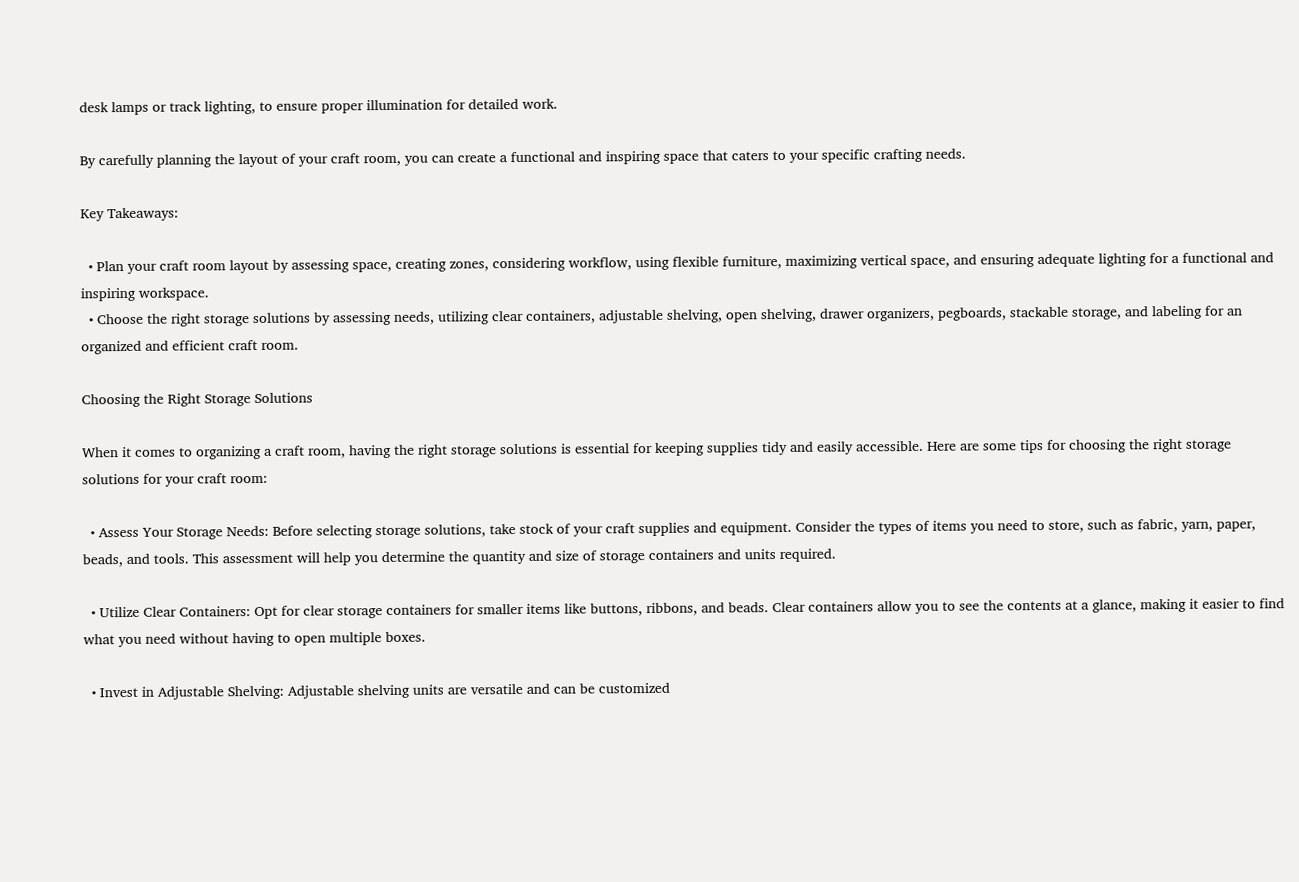desk lamps or track lighting, to ensure proper illumination for detailed work.

By carefully planning the layout of your craft room, you can create a functional and inspiring space that caters to your specific crafting needs.

Key Takeaways:

  • Plan your craft room layout by assessing space, creating zones, considering workflow, using flexible furniture, maximizing vertical space, and ensuring adequate lighting for a functional and inspiring workspace.
  • Choose the right storage solutions by assessing needs, utilizing clear containers, adjustable shelving, open shelving, drawer organizers, pegboards, stackable storage, and labeling for an organized and efficient craft room.

Choosing the Right Storage Solutions

When it comes to organizing a craft room, having the right storage solutions is essential for keeping supplies tidy and easily accessible. Here are some tips for choosing the right storage solutions for your craft room:

  • Assess Your Storage Needs: Before selecting storage solutions, take stock of your craft supplies and equipment. Consider the types of items you need to store, such as fabric, yarn, paper, beads, and tools. This assessment will help you determine the quantity and size of storage containers and units required.

  • Utilize Clear Containers: Opt for clear storage containers for smaller items like buttons, ribbons, and beads. Clear containers allow you to see the contents at a glance, making it easier to find what you need without having to open multiple boxes.

  • Invest in Adjustable Shelving: Adjustable shelving units are versatile and can be customized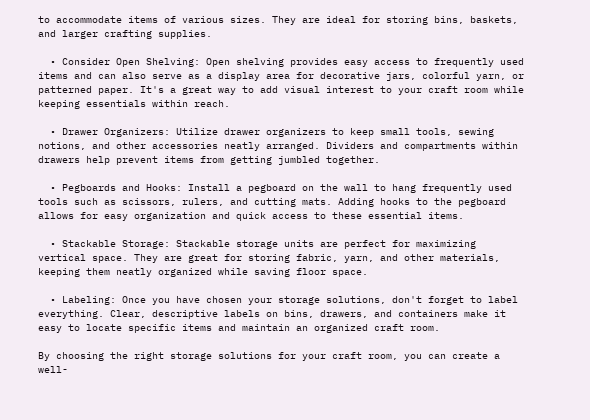to accommodate items of various sizes. They are ideal for storing bins, baskets, and larger crafting supplies.

  • Consider Open Shelving: Open shelving provides easy access to frequently used items and can also serve as a display area for decorative jars, colorful yarn, or patterned paper. It's a great way to add visual interest to your craft room while keeping essentials within reach.

  • Drawer Organizers: Utilize drawer organizers to keep small tools, sewing notions, and other accessories neatly arranged. Dividers and compartments within drawers help prevent items from getting jumbled together.

  • Pegboards and Hooks: Install a pegboard on the wall to hang frequently used tools such as scissors, rulers, and cutting mats. Adding hooks to the pegboard allows for easy organization and quick access to these essential items.

  • Stackable Storage: Stackable storage units are perfect for maximizing vertical space. They are great for storing fabric, yarn, and other materials, keeping them neatly organized while saving floor space.

  • Labeling: Once you have chosen your storage solutions, don't forget to label everything. Clear, descriptive labels on bins, drawers, and containers make it easy to locate specific items and maintain an organized craft room.

By choosing the right storage solutions for your craft room, you can create a well-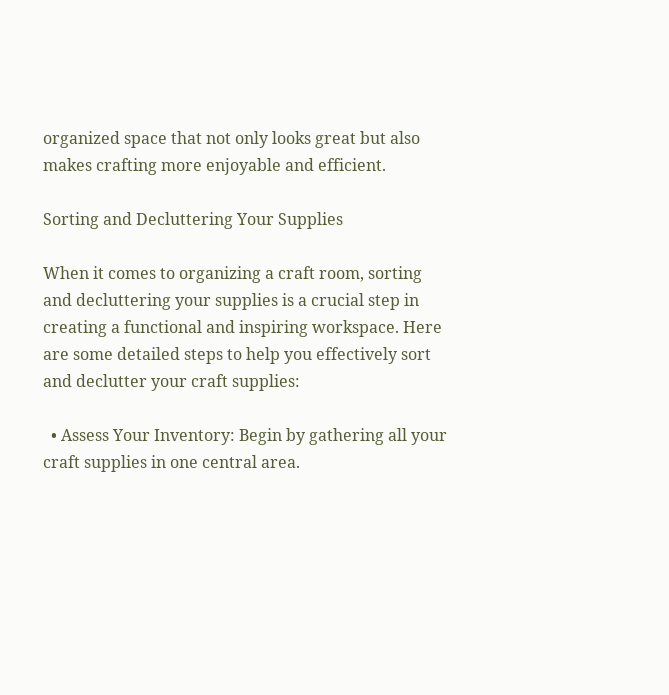organized space that not only looks great but also makes crafting more enjoyable and efficient.

Sorting and Decluttering Your Supplies

When it comes to organizing a craft room, sorting and decluttering your supplies is a crucial step in creating a functional and inspiring workspace. Here are some detailed steps to help you effectively sort and declutter your craft supplies:

  • Assess Your Inventory: Begin by gathering all your craft supplies in one central area.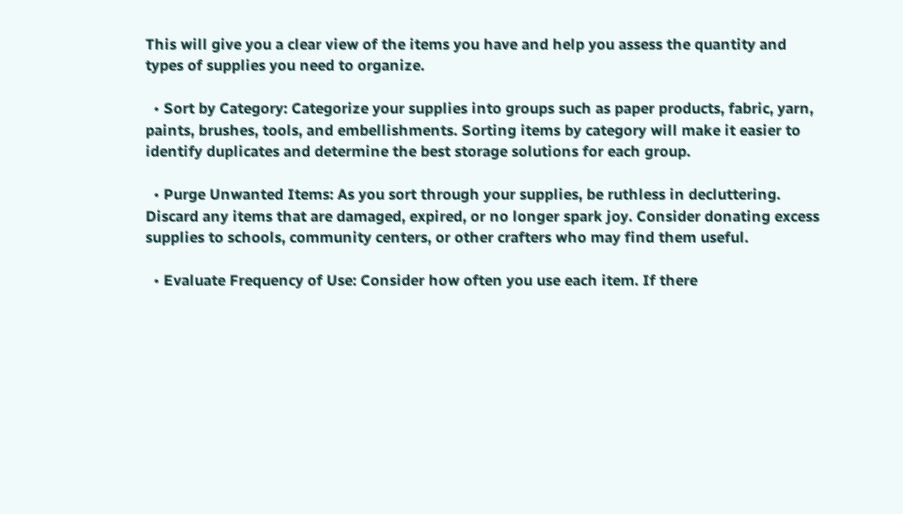This will give you a clear view of the items you have and help you assess the quantity and types of supplies you need to organize.

  • Sort by Category: Categorize your supplies into groups such as paper products, fabric, yarn, paints, brushes, tools, and embellishments. Sorting items by category will make it easier to identify duplicates and determine the best storage solutions for each group.

  • Purge Unwanted Items: As you sort through your supplies, be ruthless in decluttering. Discard any items that are damaged, expired, or no longer spark joy. Consider donating excess supplies to schools, community centers, or other crafters who may find them useful.

  • Evaluate Frequency of Use: Consider how often you use each item. If there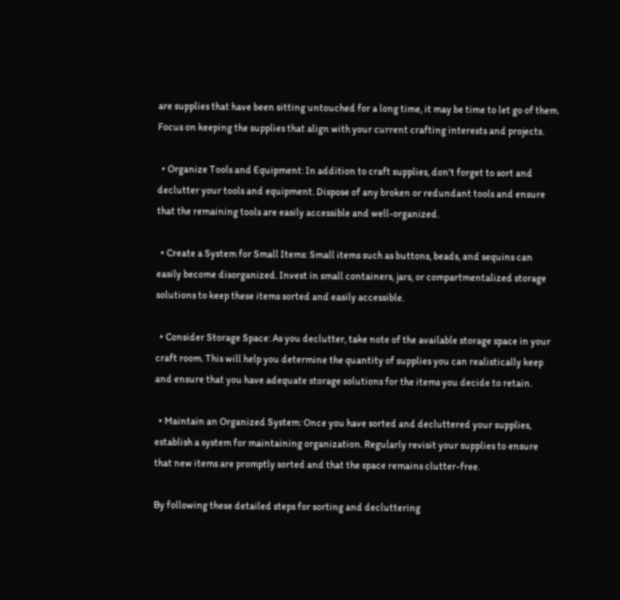are supplies that have been sitting untouched for a long time, it may be time to let go of them. Focus on keeping the supplies that align with your current crafting interests and projects.

  • Organize Tools and Equipment: In addition to craft supplies, don't forget to sort and declutter your tools and equipment. Dispose of any broken or redundant tools and ensure that the remaining tools are easily accessible and well-organized.

  • Create a System for Small Items: Small items such as buttons, beads, and sequins can easily become disorganized. Invest in small containers, jars, or compartmentalized storage solutions to keep these items sorted and easily accessible.

  • Consider Storage Space: As you declutter, take note of the available storage space in your craft room. This will help you determine the quantity of supplies you can realistically keep and ensure that you have adequate storage solutions for the items you decide to retain.

  • Maintain an Organized System: Once you have sorted and decluttered your supplies, establish a system for maintaining organization. Regularly revisit your supplies to ensure that new items are promptly sorted and that the space remains clutter-free.

By following these detailed steps for sorting and decluttering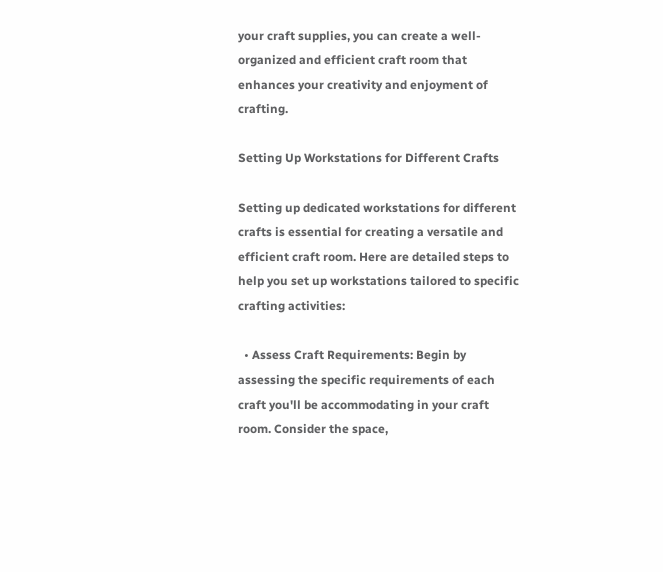your craft supplies, you can create a well-organized and efficient craft room that enhances your creativity and enjoyment of crafting.

Setting Up Workstations for Different Crafts

Setting up dedicated workstations for different crafts is essential for creating a versatile and efficient craft room. Here are detailed steps to help you set up workstations tailored to specific crafting activities:

  • Assess Craft Requirements: Begin by assessing the specific requirements of each craft you'll be accommodating in your craft room. Consider the space,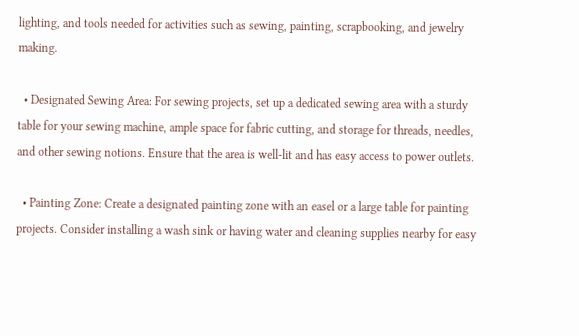lighting, and tools needed for activities such as sewing, painting, scrapbooking, and jewelry making.

  • Designated Sewing Area: For sewing projects, set up a dedicated sewing area with a sturdy table for your sewing machine, ample space for fabric cutting, and storage for threads, needles, and other sewing notions. Ensure that the area is well-lit and has easy access to power outlets.

  • Painting Zone: Create a designated painting zone with an easel or a large table for painting projects. Consider installing a wash sink or having water and cleaning supplies nearby for easy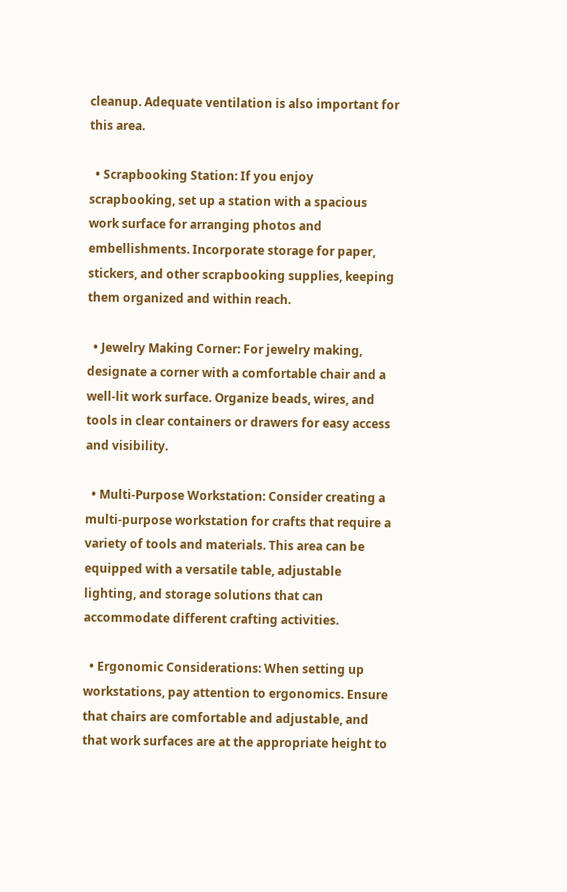cleanup. Adequate ventilation is also important for this area.

  • Scrapbooking Station: If you enjoy scrapbooking, set up a station with a spacious work surface for arranging photos and embellishments. Incorporate storage for paper, stickers, and other scrapbooking supplies, keeping them organized and within reach.

  • Jewelry Making Corner: For jewelry making, designate a corner with a comfortable chair and a well-lit work surface. Organize beads, wires, and tools in clear containers or drawers for easy access and visibility.

  • Multi-Purpose Workstation: Consider creating a multi-purpose workstation for crafts that require a variety of tools and materials. This area can be equipped with a versatile table, adjustable lighting, and storage solutions that can accommodate different crafting activities.

  • Ergonomic Considerations: When setting up workstations, pay attention to ergonomics. Ensure that chairs are comfortable and adjustable, and that work surfaces are at the appropriate height to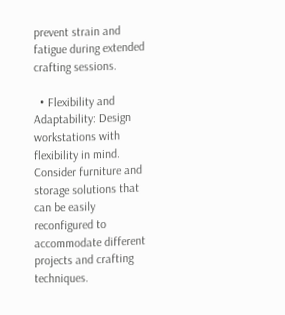prevent strain and fatigue during extended crafting sessions.

  • Flexibility and Adaptability: Design workstations with flexibility in mind. Consider furniture and storage solutions that can be easily reconfigured to accommodate different projects and crafting techniques.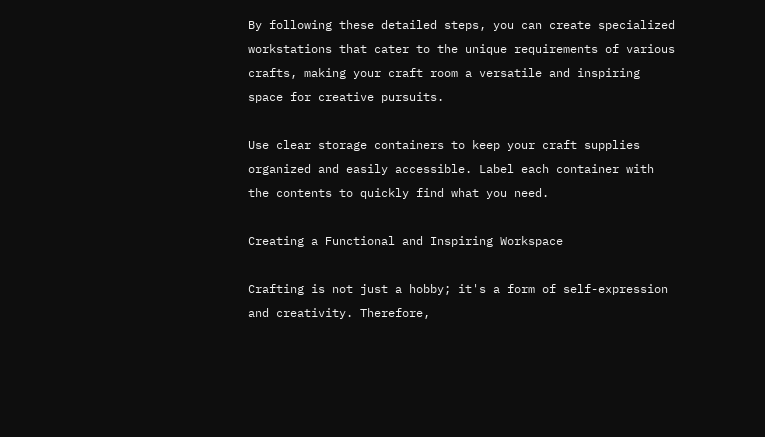By following these detailed steps, you can create specialized workstations that cater to the unique requirements of various crafts, making your craft room a versatile and inspiring space for creative pursuits.

Use clear storage containers to keep your craft supplies organized and easily accessible. Label each container with the contents to quickly find what you need.

Creating a Functional and Inspiring Workspace

Crafting is not just a hobby; it's a form of self-expression and creativity. Therefore,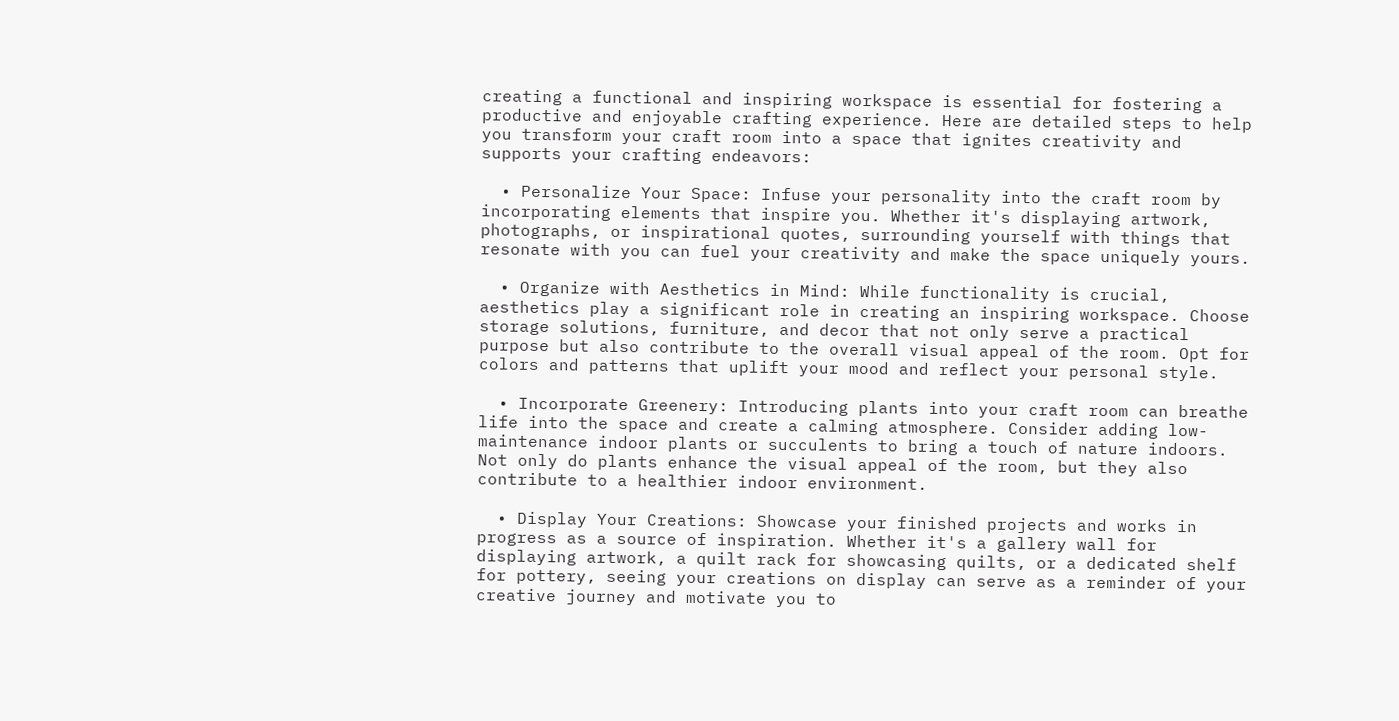creating a functional and inspiring workspace is essential for fostering a productive and enjoyable crafting experience. Here are detailed steps to help you transform your craft room into a space that ignites creativity and supports your crafting endeavors:

  • Personalize Your Space: Infuse your personality into the craft room by incorporating elements that inspire you. Whether it's displaying artwork, photographs, or inspirational quotes, surrounding yourself with things that resonate with you can fuel your creativity and make the space uniquely yours.

  • Organize with Aesthetics in Mind: While functionality is crucial, aesthetics play a significant role in creating an inspiring workspace. Choose storage solutions, furniture, and decor that not only serve a practical purpose but also contribute to the overall visual appeal of the room. Opt for colors and patterns that uplift your mood and reflect your personal style.

  • Incorporate Greenery: Introducing plants into your craft room can breathe life into the space and create a calming atmosphere. Consider adding low-maintenance indoor plants or succulents to bring a touch of nature indoors. Not only do plants enhance the visual appeal of the room, but they also contribute to a healthier indoor environment.

  • Display Your Creations: Showcase your finished projects and works in progress as a source of inspiration. Whether it's a gallery wall for displaying artwork, a quilt rack for showcasing quilts, or a dedicated shelf for pottery, seeing your creations on display can serve as a reminder of your creative journey and motivate you to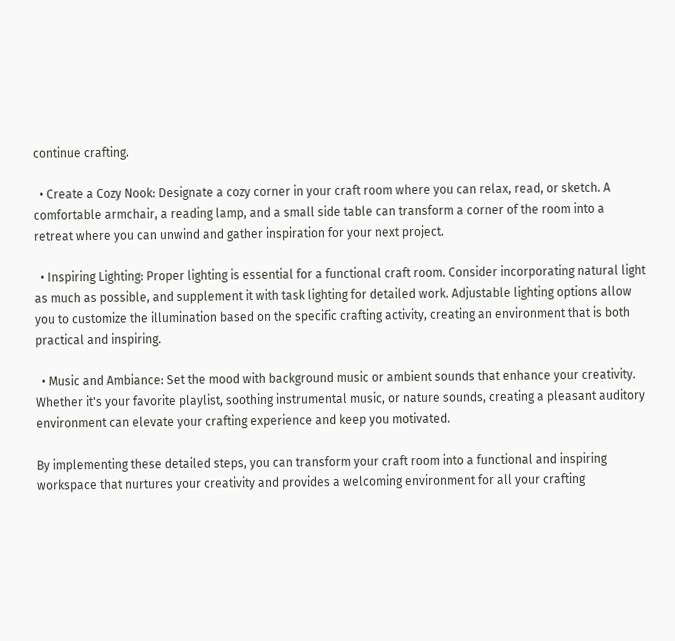continue crafting.

  • Create a Cozy Nook: Designate a cozy corner in your craft room where you can relax, read, or sketch. A comfortable armchair, a reading lamp, and a small side table can transform a corner of the room into a retreat where you can unwind and gather inspiration for your next project.

  • Inspiring Lighting: Proper lighting is essential for a functional craft room. Consider incorporating natural light as much as possible, and supplement it with task lighting for detailed work. Adjustable lighting options allow you to customize the illumination based on the specific crafting activity, creating an environment that is both practical and inspiring.

  • Music and Ambiance: Set the mood with background music or ambient sounds that enhance your creativity. Whether it's your favorite playlist, soothing instrumental music, or nature sounds, creating a pleasant auditory environment can elevate your crafting experience and keep you motivated.

By implementing these detailed steps, you can transform your craft room into a functional and inspiring workspace that nurtures your creativity and provides a welcoming environment for all your crafting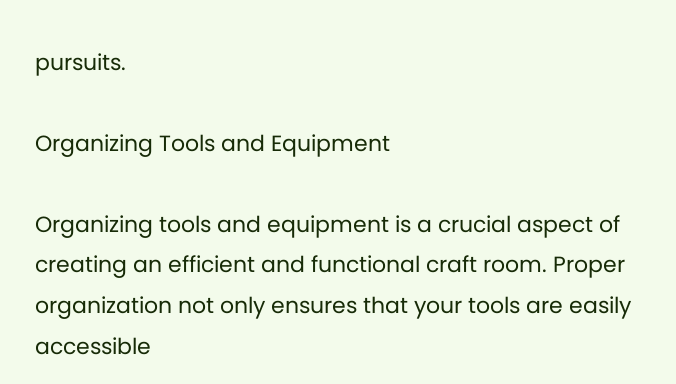pursuits.

Organizing Tools and Equipment

Organizing tools and equipment is a crucial aspect of creating an efficient and functional craft room. Proper organization not only ensures that your tools are easily accessible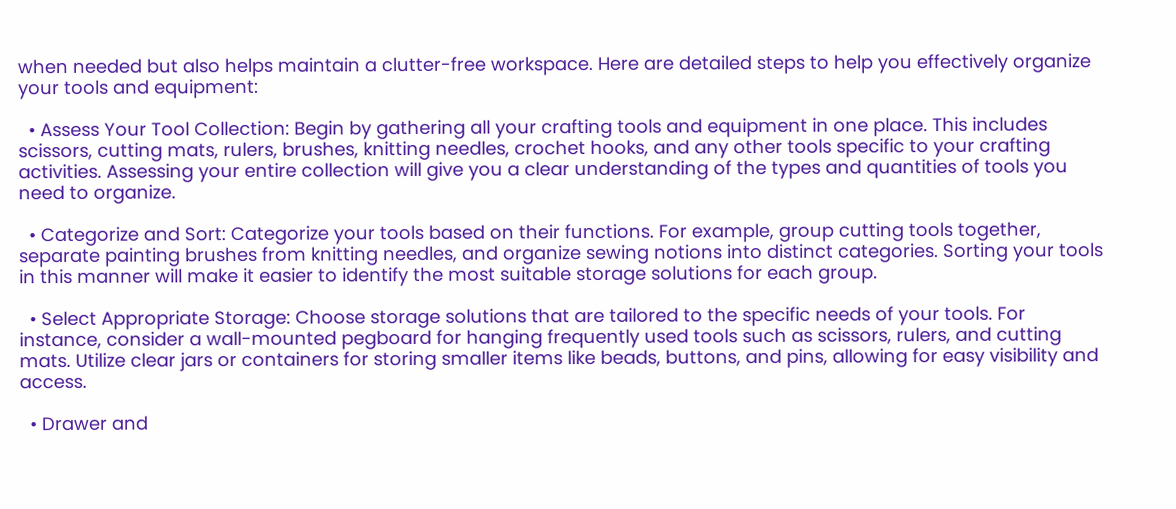when needed but also helps maintain a clutter-free workspace. Here are detailed steps to help you effectively organize your tools and equipment:

  • Assess Your Tool Collection: Begin by gathering all your crafting tools and equipment in one place. This includes scissors, cutting mats, rulers, brushes, knitting needles, crochet hooks, and any other tools specific to your crafting activities. Assessing your entire collection will give you a clear understanding of the types and quantities of tools you need to organize.

  • Categorize and Sort: Categorize your tools based on their functions. For example, group cutting tools together, separate painting brushes from knitting needles, and organize sewing notions into distinct categories. Sorting your tools in this manner will make it easier to identify the most suitable storage solutions for each group.

  • Select Appropriate Storage: Choose storage solutions that are tailored to the specific needs of your tools. For instance, consider a wall-mounted pegboard for hanging frequently used tools such as scissors, rulers, and cutting mats. Utilize clear jars or containers for storing smaller items like beads, buttons, and pins, allowing for easy visibility and access.

  • Drawer and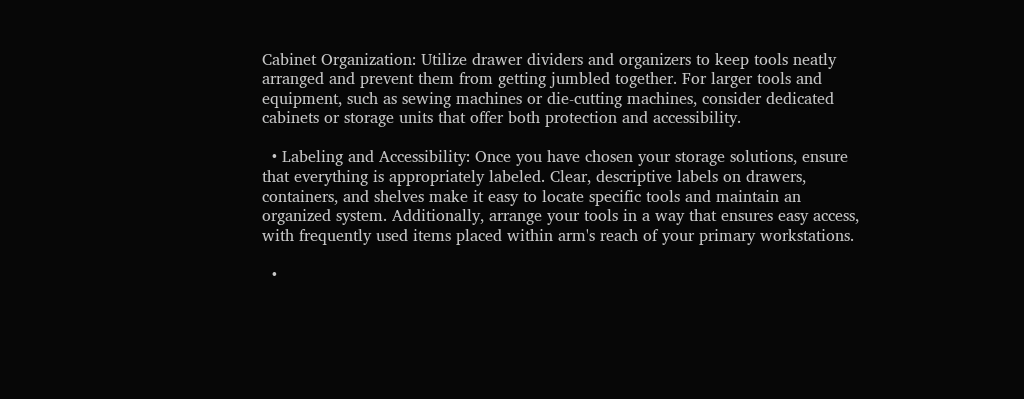Cabinet Organization: Utilize drawer dividers and organizers to keep tools neatly arranged and prevent them from getting jumbled together. For larger tools and equipment, such as sewing machines or die-cutting machines, consider dedicated cabinets or storage units that offer both protection and accessibility.

  • Labeling and Accessibility: Once you have chosen your storage solutions, ensure that everything is appropriately labeled. Clear, descriptive labels on drawers, containers, and shelves make it easy to locate specific tools and maintain an organized system. Additionally, arrange your tools in a way that ensures easy access, with frequently used items placed within arm's reach of your primary workstations.

  •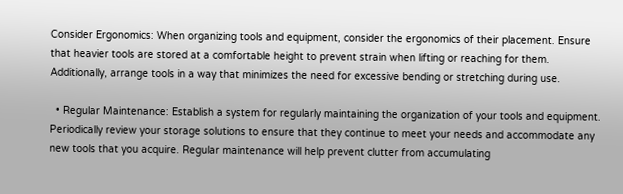Consider Ergonomics: When organizing tools and equipment, consider the ergonomics of their placement. Ensure that heavier tools are stored at a comfortable height to prevent strain when lifting or reaching for them. Additionally, arrange tools in a way that minimizes the need for excessive bending or stretching during use.

  • Regular Maintenance: Establish a system for regularly maintaining the organization of your tools and equipment. Periodically review your storage solutions to ensure that they continue to meet your needs and accommodate any new tools that you acquire. Regular maintenance will help prevent clutter from accumulating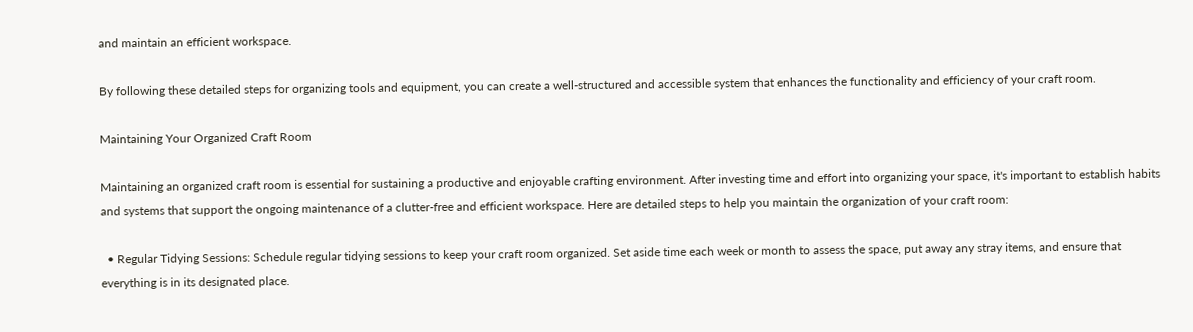and maintain an efficient workspace.

By following these detailed steps for organizing tools and equipment, you can create a well-structured and accessible system that enhances the functionality and efficiency of your craft room.

Maintaining Your Organized Craft Room

Maintaining an organized craft room is essential for sustaining a productive and enjoyable crafting environment. After investing time and effort into organizing your space, it's important to establish habits and systems that support the ongoing maintenance of a clutter-free and efficient workspace. Here are detailed steps to help you maintain the organization of your craft room:

  • Regular Tidying Sessions: Schedule regular tidying sessions to keep your craft room organized. Set aside time each week or month to assess the space, put away any stray items, and ensure that everything is in its designated place.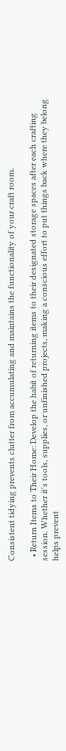Consistent tidying prevents clutter from accumulating and maintains the functionality of your craft room.

  • Return Items to Their Home: Develop the habit of returning items to their designated storage spaces after each crafting session. Whether it's tools, supplies, or unfinished projects, making a conscious effort to put things back where they belong helps prevent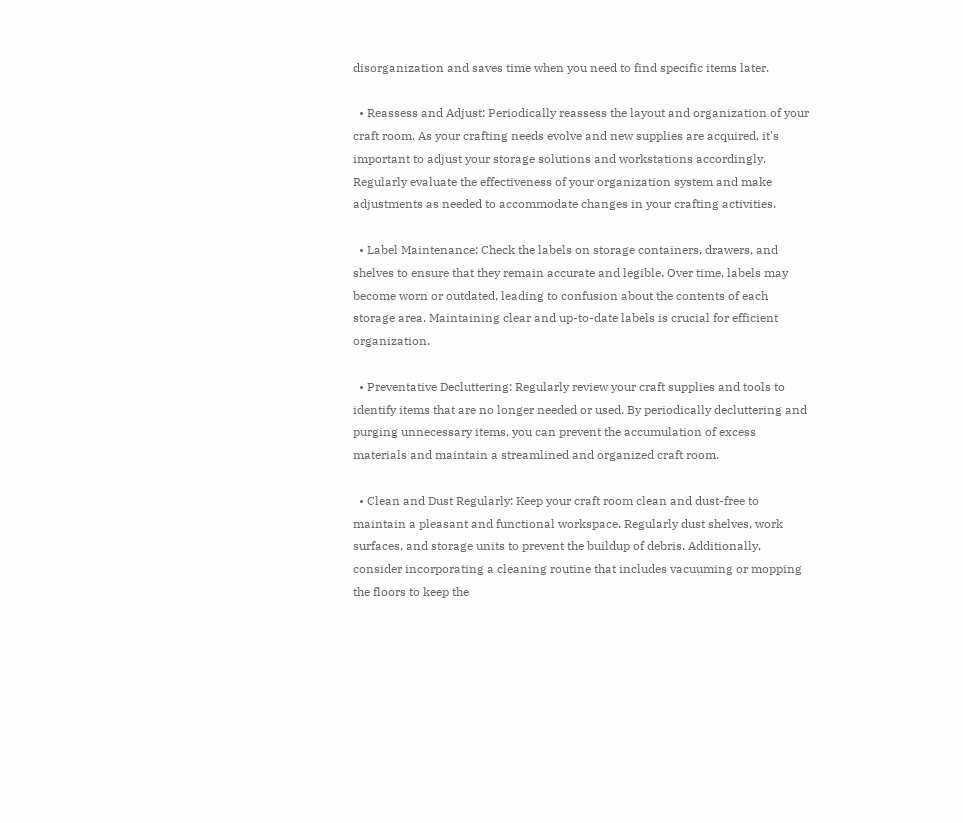disorganization and saves time when you need to find specific items later.

  • Reassess and Adjust: Periodically reassess the layout and organization of your craft room. As your crafting needs evolve and new supplies are acquired, it's important to adjust your storage solutions and workstations accordingly. Regularly evaluate the effectiveness of your organization system and make adjustments as needed to accommodate changes in your crafting activities.

  • Label Maintenance: Check the labels on storage containers, drawers, and shelves to ensure that they remain accurate and legible. Over time, labels may become worn or outdated, leading to confusion about the contents of each storage area. Maintaining clear and up-to-date labels is crucial for efficient organization.

  • Preventative Decluttering: Regularly review your craft supplies and tools to identify items that are no longer needed or used. By periodically decluttering and purging unnecessary items, you can prevent the accumulation of excess materials and maintain a streamlined and organized craft room.

  • Clean and Dust Regularly: Keep your craft room clean and dust-free to maintain a pleasant and functional workspace. Regularly dust shelves, work surfaces, and storage units to prevent the buildup of debris. Additionally, consider incorporating a cleaning routine that includes vacuuming or mopping the floors to keep the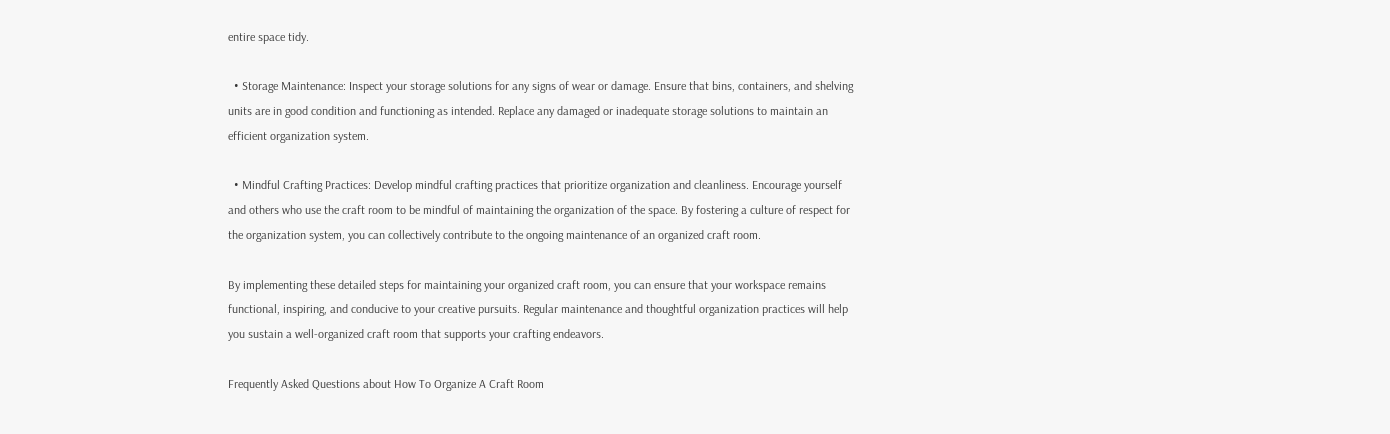entire space tidy.

  • Storage Maintenance: Inspect your storage solutions for any signs of wear or damage. Ensure that bins, containers, and shelving units are in good condition and functioning as intended. Replace any damaged or inadequate storage solutions to maintain an efficient organization system.

  • Mindful Crafting Practices: Develop mindful crafting practices that prioritize organization and cleanliness. Encourage yourself and others who use the craft room to be mindful of maintaining the organization of the space. By fostering a culture of respect for the organization system, you can collectively contribute to the ongoing maintenance of an organized craft room.

By implementing these detailed steps for maintaining your organized craft room, you can ensure that your workspace remains functional, inspiring, and conducive to your creative pursuits. Regular maintenance and thoughtful organization practices will help you sustain a well-organized craft room that supports your crafting endeavors.

Frequently Asked Questions about How To Organize A Craft Room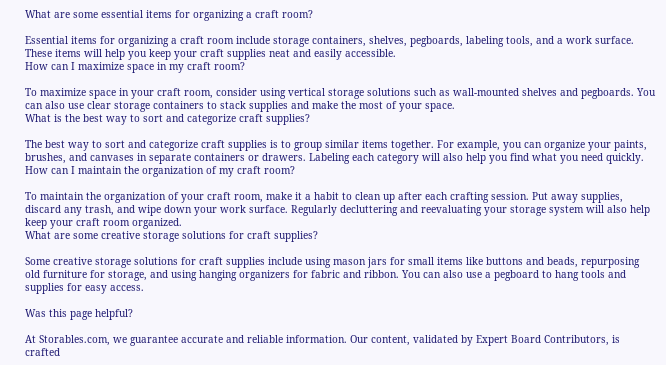What are some essential items for organizing a craft room?

Essential items for organizing a craft room include storage containers, shelves, pegboards, labeling tools, and a work surface. These items will help you keep your craft supplies neat and easily accessible.
How can I maximize space in my craft room?

To maximize space in your craft room, consider using vertical storage solutions such as wall-mounted shelves and pegboards. You can also use clear storage containers to stack supplies and make the most of your space.
What is the best way to sort and categorize craft supplies?

The best way to sort and categorize craft supplies is to group similar items together. For example, you can organize your paints, brushes, and canvases in separate containers or drawers. Labeling each category will also help you find what you need quickly.
How can I maintain the organization of my craft room?

To maintain the organization of your craft room, make it a habit to clean up after each crafting session. Put away supplies, discard any trash, and wipe down your work surface. Regularly decluttering and reevaluating your storage system will also help keep your craft room organized.
What are some creative storage solutions for craft supplies?

Some creative storage solutions for craft supplies include using mason jars for small items like buttons and beads, repurposing old furniture for storage, and using hanging organizers for fabric and ribbon. You can also use a pegboard to hang tools and supplies for easy access.

Was this page helpful?

At Storables.com, we guarantee accurate and reliable information. Our content, validated by Expert Board Contributors, is crafted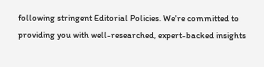following stringent Editorial Policies. We're committed to providing you with well-researched, expert-backed insights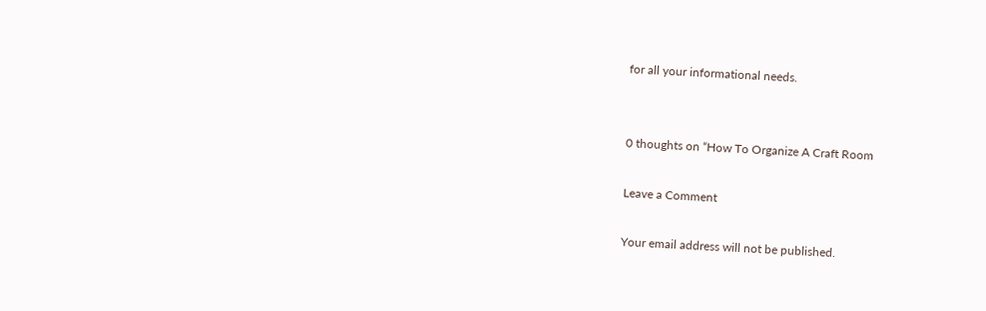for all your informational needs.


0 thoughts on “How To Organize A Craft Room

Leave a Comment

Your email address will not be published.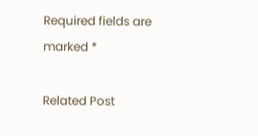Required fields are marked *

Related Post